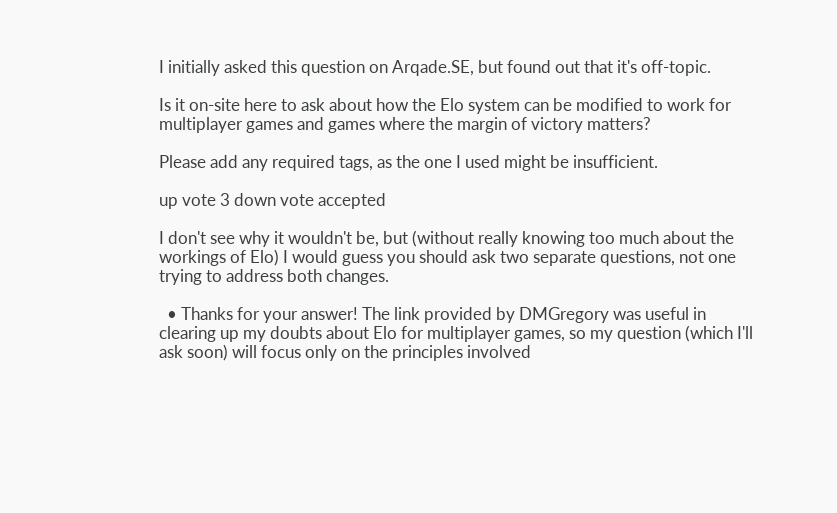I initially asked this question on Arqade.SE, but found out that it's off-topic.

Is it on-site here to ask about how the Elo system can be modified to work for multiplayer games and games where the margin of victory matters?

Please add any required tags, as the one I used might be insufficient.

up vote 3 down vote accepted

I don't see why it wouldn't be, but (without really knowing too much about the workings of Elo) I would guess you should ask two separate questions, not one trying to address both changes.

  • Thanks for your answer! The link provided by DMGregory was useful in clearing up my doubts about Elo for multiplayer games, so my question (which I'll ask soon) will focus only on the principles involved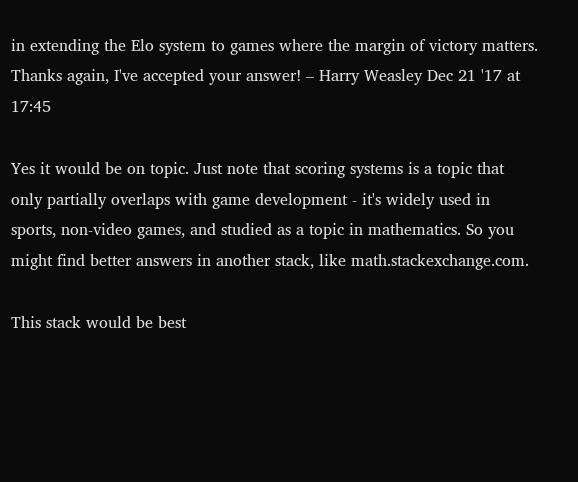in extending the Elo system to games where the margin of victory matters. Thanks again, I've accepted your answer! – Harry Weasley Dec 21 '17 at 17:45

Yes it would be on topic. Just note that scoring systems is a topic that only partially overlaps with game development - it's widely used in sports, non-video games, and studied as a topic in mathematics. So you might find better answers in another stack, like math.stackexchange.com.

This stack would be best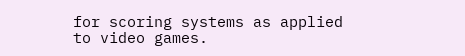for scoring systems as applied to video games.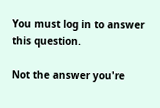You must log in to answer this question.

Not the answer you're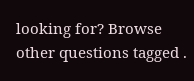looking for? Browse other questions tagged .